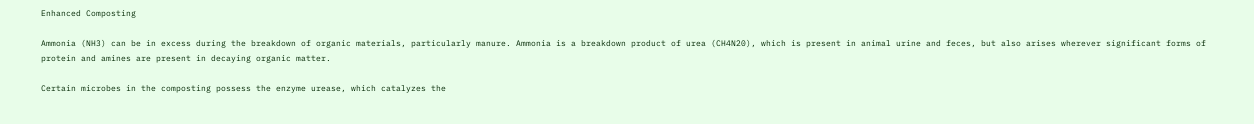Enhanced Composting

Ammonia (NH3) can be in excess during the breakdown of organic materials, particularly manure. Ammonia is a breakdown product of urea (CH4N20), which is present in animal urine and feces, but also arises wherever significant forms of protein and amines are present in decaying organic matter.

Certain microbes in the composting possess the enzyme urease, which catalyzes the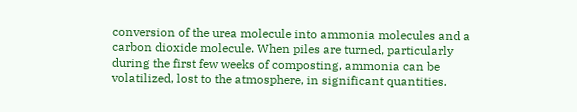conversion of the urea molecule into ammonia molecules and a carbon dioxide molecule. When piles are turned, particularly during the first few weeks of composting, ammonia can be volatilized, lost to the atmosphere, in significant quantities.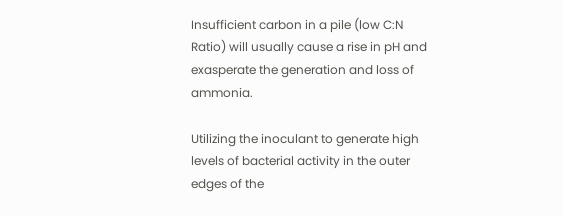Insufficient carbon in a pile (low C:N Ratio) will usually cause a rise in pH and exasperate the generation and loss of ammonia.

Utilizing the inoculant to generate high levels of bacterial activity in the outer edges of the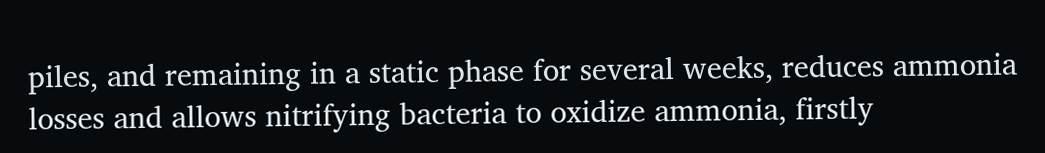piles, and remaining in a static phase for several weeks, reduces ammonia losses and allows nitrifying bacteria to oxidize ammonia, firstly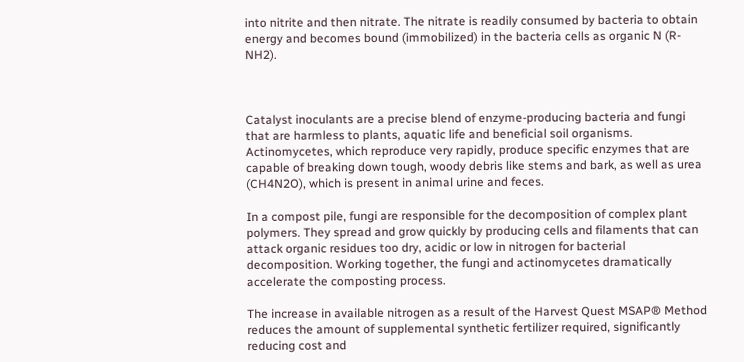into nitrite and then nitrate. The nitrate is readily consumed by bacteria to obtain energy and becomes bound (immobilized) in the bacteria cells as organic N (R-NH2).



Catalyst inoculants are a precise blend of enzyme-producing bacteria and fungi that are harmless to plants, aquatic life and beneficial soil organisms. Actinomycetes, which reproduce very rapidly, produce specific enzymes that are capable of breaking down tough, woody debris like stems and bark, as well as urea (CH4N2O), which is present in animal urine and feces.

In a compost pile, fungi are responsible for the decomposition of complex plant polymers. They spread and grow quickly by producing cells and filaments that can attack organic residues too dry, acidic or low in nitrogen for bacterial decomposition. Working together, the fungi and actinomycetes dramatically accelerate the composting process.

The increase in available nitrogen as a result of the Harvest Quest MSAP® Method reduces the amount of supplemental synthetic fertilizer required, significantly reducing cost and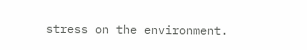stress on the environment.